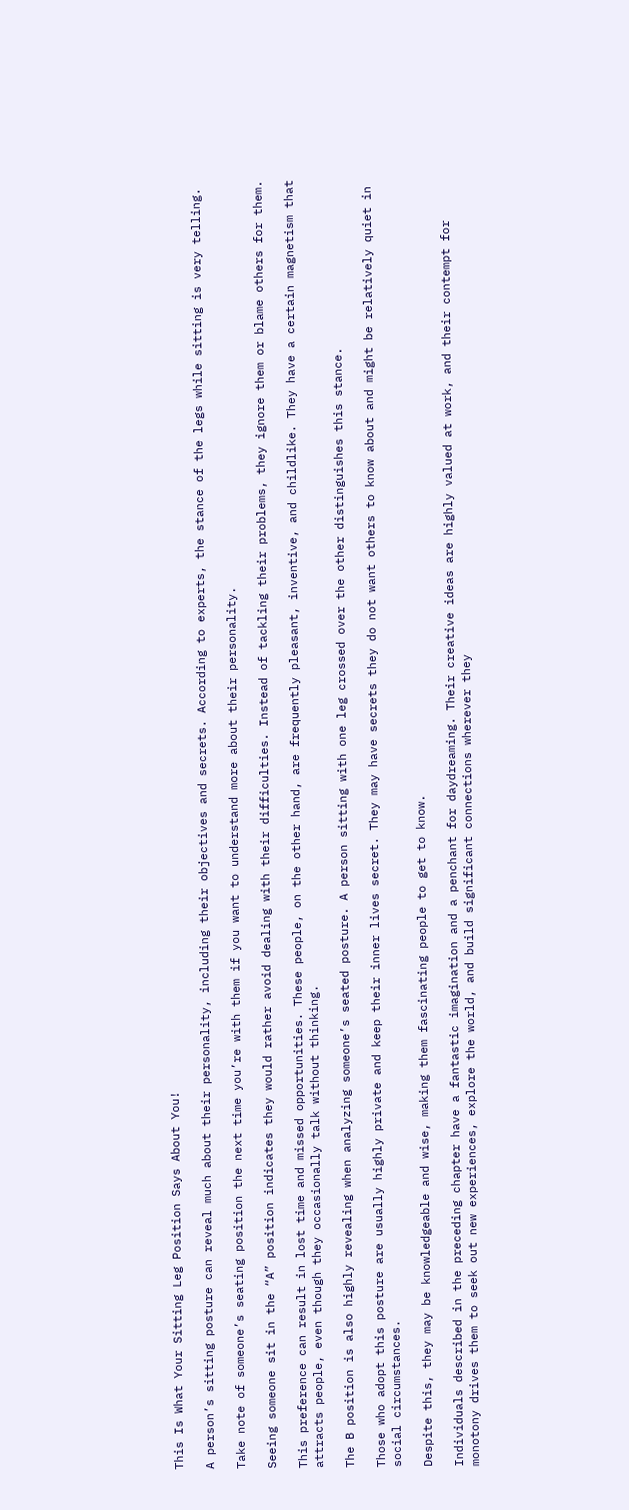This Is What Your Sitting Leg Position Says About You!

A person’s sitting posture can reveal much about their personality, including their objectives and secrets. According to experts, the stance of the legs while sitting is very telling.

Take note of someone’s seating position the next time you’re with them if you want to understand more about their personality.

Seeing someone sit in the “A” position indicates they would rather avoid dealing with their difficulties. Instead of tackling their problems, they ignore them or blame others for them.

This preference can result in lost time and missed opportunities. These people, on the other hand, are frequently pleasant, inventive, and childlike. They have a certain magnetism that attracts people, even though they occasionally talk without thinking.

The B position is also highly revealing when analyzing someone’s seated posture. A person sitting with one leg crossed over the other distinguishes this stance.

Those who adopt this posture are usually highly private and keep their inner lives secret. They may have secrets they do not want others to know about and might be relatively quiet in social circumstances.

Despite this, they may be knowledgeable and wise, making them fascinating people to get to know.

Individuals described in the preceding chapter have a fantastic imagination and a penchant for daydreaming. Their creative ideas are highly valued at work, and their contempt for monotony drives them to seek out new experiences, explore the world, and build significant connections wherever they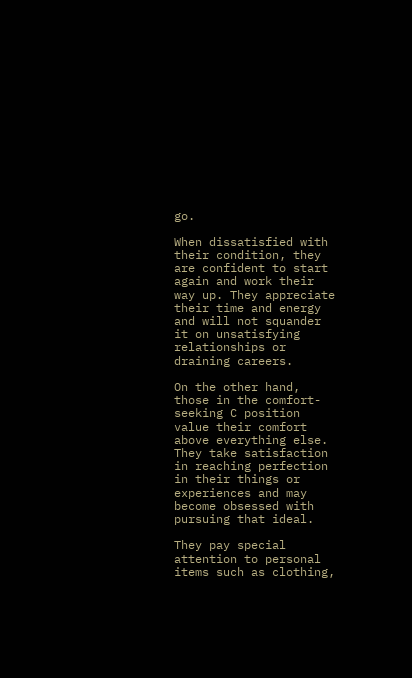go.

When dissatisfied with their condition, they are confident to start again and work their way up. They appreciate their time and energy and will not squander it on unsatisfying relationships or draining careers.

On the other hand, those in the comfort-seeking C position value their comfort above everything else. They take satisfaction in reaching perfection in their things or experiences and may become obsessed with pursuing that ideal.

They pay special attention to personal items such as clothing,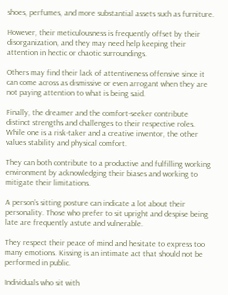shoes, perfumes, and more substantial assets such as furniture.

However, their meticulousness is frequently offset by their disorganization, and they may need help keeping their attention in hectic or chaotic surroundings.

Others may find their lack of attentiveness offensive since it can come across as dismissive or even arrogant when they are not paying attention to what is being said.

Finally, the dreamer and the comfort-seeker contribute distinct strengths and challenges to their respective roles. While one is a risk-taker and a creative inventor, the other values stability and physical comfort.

They can both contribute to a productive and fulfilling working environment by acknowledging their biases and working to mitigate their limitations.

A person’s sitting posture can indicate a lot about their personality. Those who prefer to sit upright and despise being late are frequently astute and vulnerable.

They respect their peace of mind and hesitate to express too many emotions. Kissing is an intimate act that should not be performed in public.

Individuals who sit with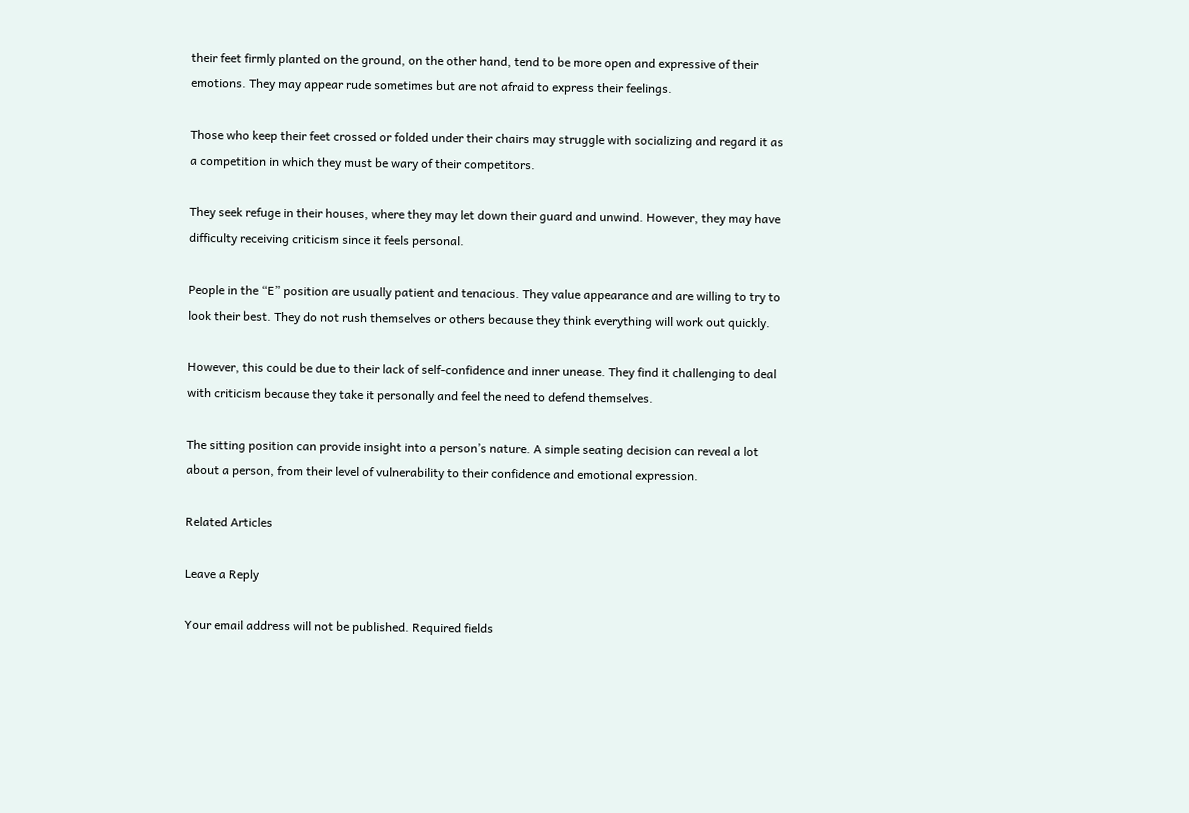their feet firmly planted on the ground, on the other hand, tend to be more open and expressive of their emotions. They may appear rude sometimes but are not afraid to express their feelings.

Those who keep their feet crossed or folded under their chairs may struggle with socializing and regard it as a competition in which they must be wary of their competitors.

They seek refuge in their houses, where they may let down their guard and unwind. However, they may have difficulty receiving criticism since it feels personal.

People in the “E” position are usually patient and tenacious. They value appearance and are willing to try to look their best. They do not rush themselves or others because they think everything will work out quickly.

However, this could be due to their lack of self-confidence and inner unease. They find it challenging to deal with criticism because they take it personally and feel the need to defend themselves.

The sitting position can provide insight into a person’s nature. A simple seating decision can reveal a lot about a person, from their level of vulnerability to their confidence and emotional expression.

Related Articles

Leave a Reply

Your email address will not be published. Required fields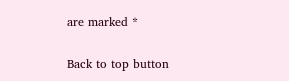are marked *

Back to top button